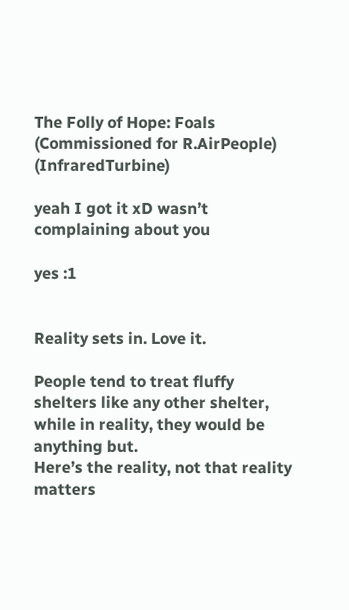The Folly of Hope: Foals (Commissioned for R.AirPeople) (InfraredTurbine)

yeah I got it xD wasn’t complaining about you

yes :1


Reality sets in. Love it.

People tend to treat fluffy shelters like any other shelter, while in reality, they would be anything but.
Here’s the reality, not that reality matters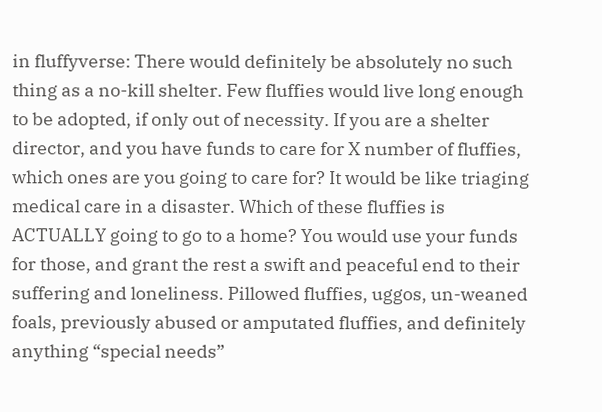in fluffyverse: There would definitely be absolutely no such thing as a no-kill shelter. Few fluffies would live long enough to be adopted, if only out of necessity. If you are a shelter director, and you have funds to care for X number of fluffies, which ones are you going to care for? It would be like triaging medical care in a disaster. Which of these fluffies is ACTUALLY going to go to a home? You would use your funds for those, and grant the rest a swift and peaceful end to their suffering and loneliness. Pillowed fluffies, uggos, un-weaned foals, previously abused or amputated fluffies, and definitely anything “special needs”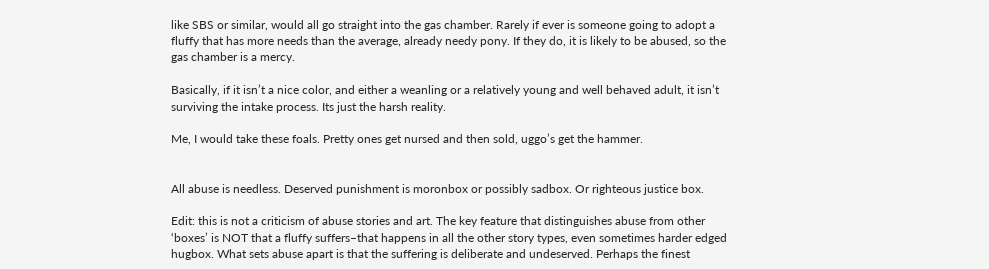like SBS or similar, would all go straight into the gas chamber. Rarely if ever is someone going to adopt a fluffy that has more needs than the average, already needy pony. If they do, it is likely to be abused, so the gas chamber is a mercy.

Basically, if it isn’t a nice color, and either a weanling or a relatively young and well behaved adult, it isn’t surviving the intake process. Its just the harsh reality.

Me, I would take these foals. Pretty ones get nursed and then sold, uggo’s get the hammer.


All abuse is needless. Deserved punishment is moronbox or possibly sadbox. Or righteous justice box.

Edit: this is not a criticism of abuse stories and art. The key feature that distinguishes abuse from other ‘boxes’ is NOT that a fluffy suffers–that happens in all the other story types, even sometimes harder edged hugbox. What sets abuse apart is that the suffering is deliberate and undeserved. Perhaps the finest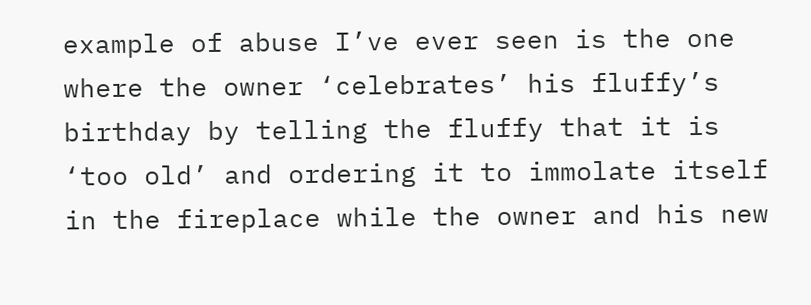example of abuse I’ve ever seen is the one where the owner ‘celebrates’ his fluffy’s birthday by telling the fluffy that it is ‘too old’ and ordering it to immolate itself in the fireplace while the owner and his new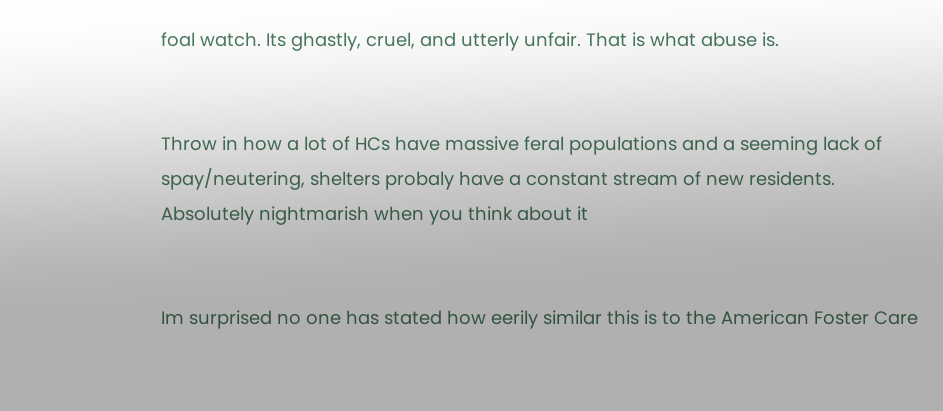foal watch. Its ghastly, cruel, and utterly unfair. That is what abuse is.


Throw in how a lot of HCs have massive feral populations and a seeming lack of spay/neutering, shelters probaly have a constant stream of new residents. Absolutely nightmarish when you think about it


Im surprised no one has stated how eerily similar this is to the American Foster Care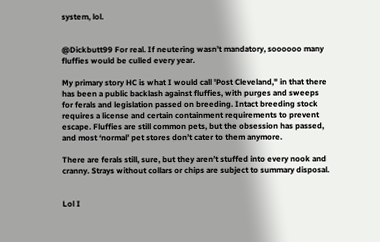system, lol.


@Dickbutt99 For real. If neutering wasn’t mandatory, soooooo many fluffies would be culled every year.

My primary story HC is what I would call 'Post Cleveland," in that there has been a public backlash against fluffies, with purges and sweeps for ferals and legislation passed on breeding. Intact breeding stock requires a license and certain containment requirements to prevent escape. Fluffies are still common pets, but the obsession has passed, and most ‘normal’ pet stores don’t cater to them anymore.

There are ferals still, sure, but they aren’t stuffed into every nook and cranny. Strays without collars or chips are subject to summary disposal.


Lol I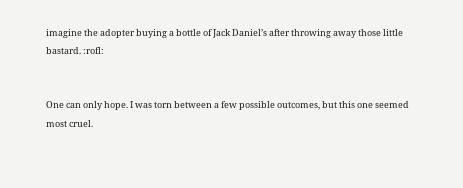imagine the adopter buying a bottle of Jack Daniel’s after throwing away those little bastard. :rofl:


One can only hope. I was torn between a few possible outcomes, but this one seemed most cruel.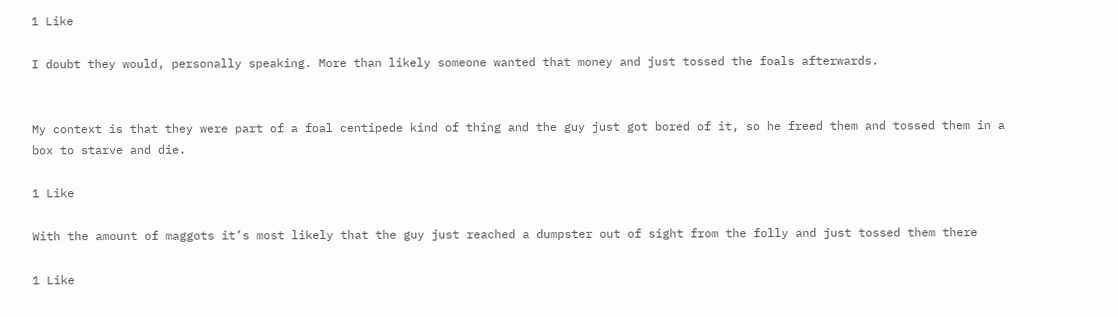1 Like

I doubt they would, personally speaking. More than likely someone wanted that money and just tossed the foals afterwards.


My context is that they were part of a foal centipede kind of thing and the guy just got bored of it, so he freed them and tossed them in a box to starve and die.

1 Like

With the amount of maggots it’s most likely that the guy just reached a dumpster out of sight from the folly and just tossed them there

1 Like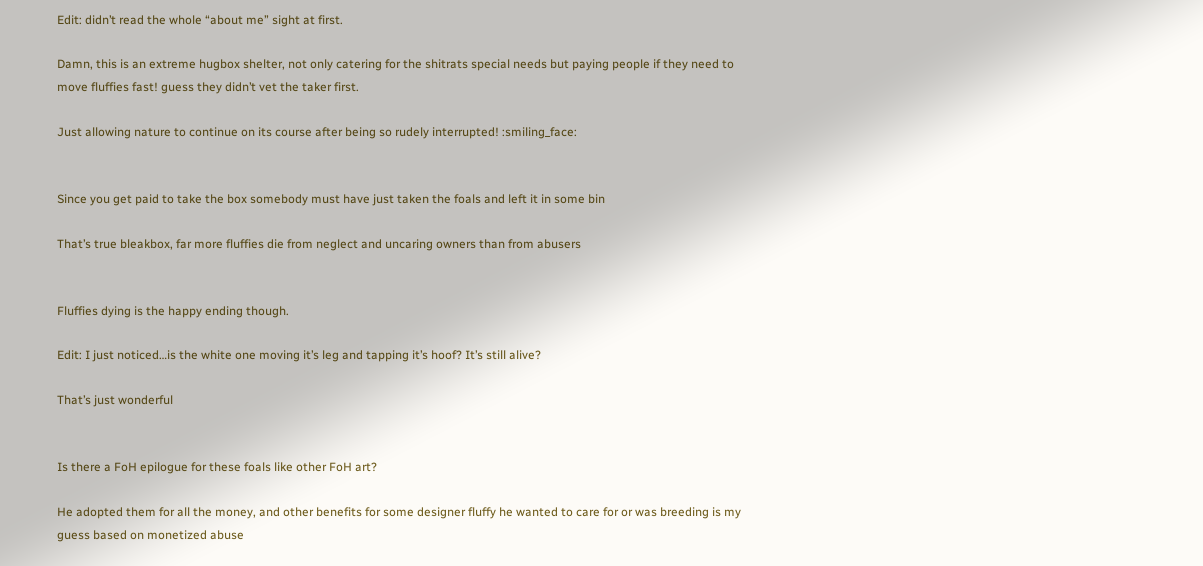Edit: didn’t read the whole “about me” sight at first.

Damn, this is an extreme hugbox shelter, not only catering for the shitrats special needs but paying people if they need to move fluffies fast! guess they didn’t vet the taker first.

Just allowing nature to continue on its course after being so rudely interrupted! :smiling_face:


Since you get paid to take the box somebody must have just taken the foals and left it in some bin

That’s true bleakbox, far more fluffies die from neglect and uncaring owners than from abusers


Fluffies dying is the happy ending though.

Edit: I just noticed…is the white one moving it’s leg and tapping it’s hoof? It’s still alive?

That’s just wonderful


Is there a FoH epilogue for these foals like other FoH art?

He adopted them for all the money, and other benefits for some designer fluffy he wanted to care for or was breeding is my guess based on monetized abuse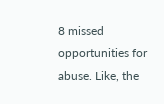8 missed opportunities for abuse. Like, the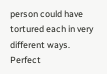person could have tortured each in very different ways. Perfect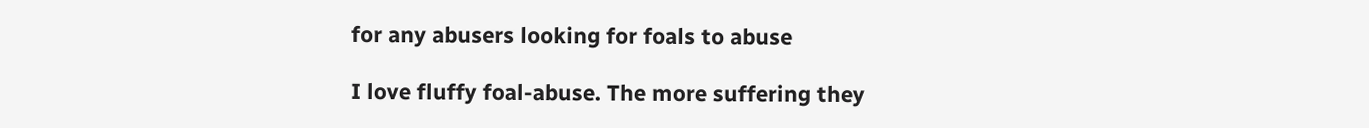for any abusers looking for foals to abuse

I love fluffy foal-abuse. The more suffering they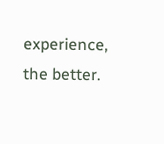experience, the better.